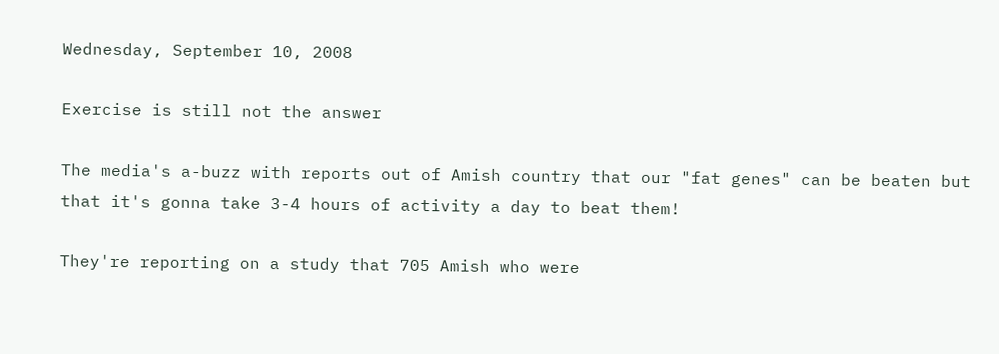Wednesday, September 10, 2008

Exercise is still not the answer

The media's a-buzz with reports out of Amish country that our "fat genes" can be beaten but that it's gonna take 3-4 hours of activity a day to beat them!

They're reporting on a study that 705 Amish who were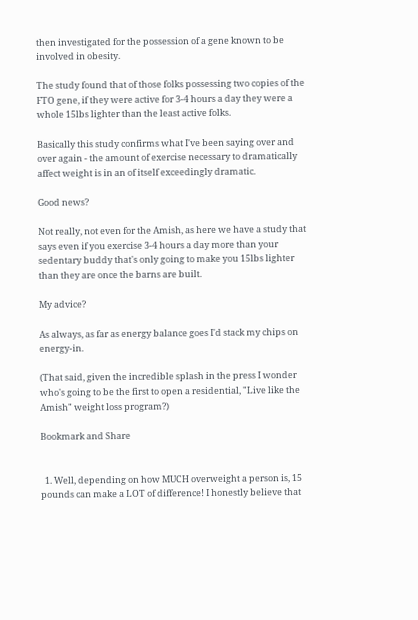then investigated for the possession of a gene known to be involved in obesity.

The study found that of those folks possessing two copies of the FTO gene, if they were active for 3-4 hours a day they were a whole 15lbs lighter than the least active folks.

Basically this study confirms what I've been saying over and over again - the amount of exercise necessary to dramatically affect weight is in an of itself exceedingly dramatic.

Good news?

Not really, not even for the Amish, as here we have a study that says even if you exercise 3-4 hours a day more than your sedentary buddy that's only going to make you 15lbs lighter than they are once the barns are built.

My advice?

As always, as far as energy balance goes I'd stack my chips on energy-in.

(That said, given the incredible splash in the press I wonder who's going to be the first to open a residential, "Live like the Amish" weight loss program?)

Bookmark and Share


  1. Well, depending on how MUCH overweight a person is, 15 pounds can make a LOT of difference! I honestly believe that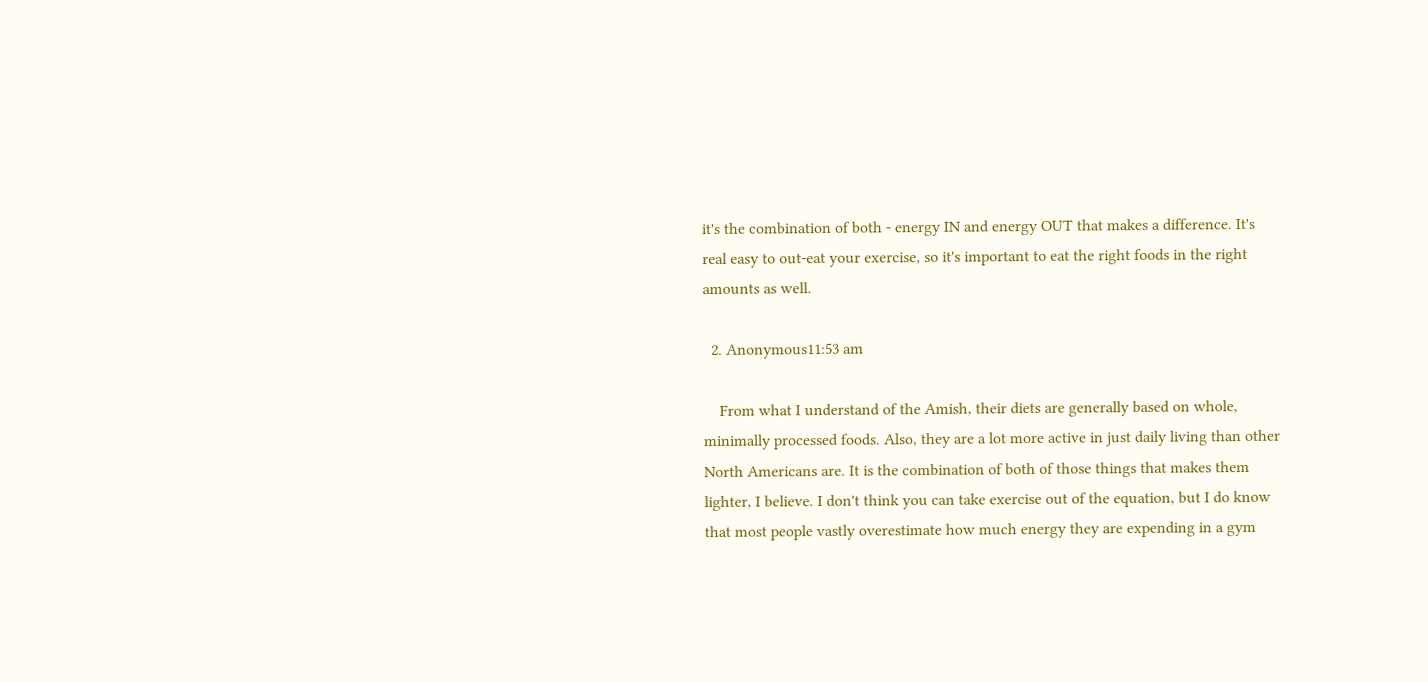it's the combination of both - energy IN and energy OUT that makes a difference. It's real easy to out-eat your exercise, so it's important to eat the right foods in the right amounts as well.

  2. Anonymous11:53 am

    From what I understand of the Amish, their diets are generally based on whole, minimally processed foods. Also, they are a lot more active in just daily living than other North Americans are. It is the combination of both of those things that makes them lighter, I believe. I don't think you can take exercise out of the equation, but I do know that most people vastly overestimate how much energy they are expending in a gym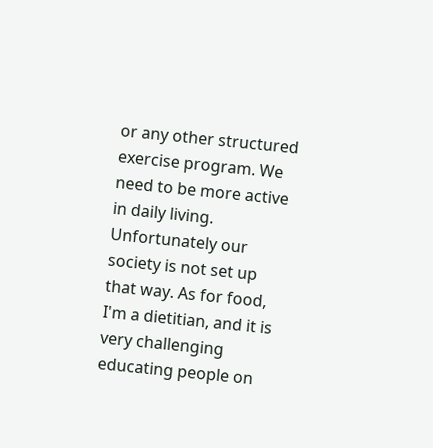or any other structured exercise program. We need to be more active in daily living. Unfortunately our society is not set up that way. As for food, I'm a dietitian, and it is very challenging educating people on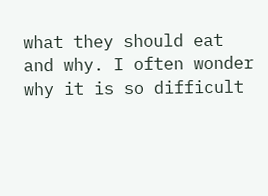what they should eat and why. I often wonder why it is so difficult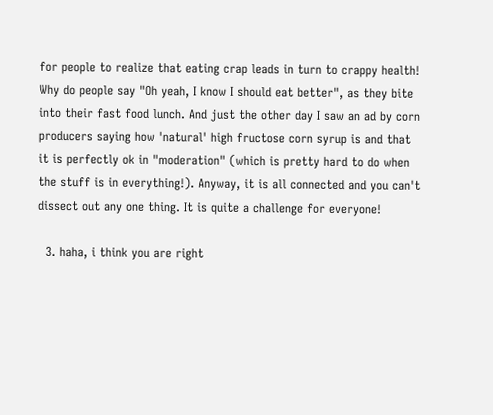for people to realize that eating crap leads in turn to crappy health! Why do people say "Oh yeah, I know I should eat better", as they bite into their fast food lunch. And just the other day I saw an ad by corn producers saying how 'natural' high fructose corn syrup is and that it is perfectly ok in "moderation" (which is pretty hard to do when the stuff is in everything!). Anyway, it is all connected and you can't dissect out any one thing. It is quite a challenge for everyone!

  3. haha, i think you are right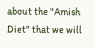about the "Amish Diet" that we will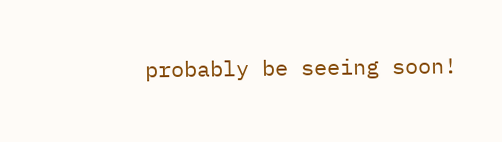probably be seeing soon!